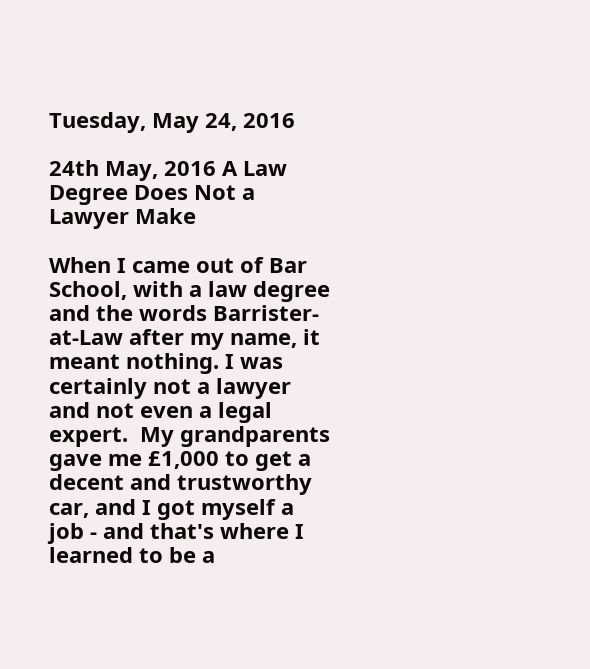Tuesday, May 24, 2016

24th May, 2016 A Law Degree Does Not a Lawyer Make

When I came out of Bar School, with a law degree and the words Barrister-at-Law after my name, it meant nothing. I was certainly not a lawyer and not even a legal expert.  My grandparents gave me £1,000 to get a decent and trustworthy car, and I got myself a job - and that's where I learned to be a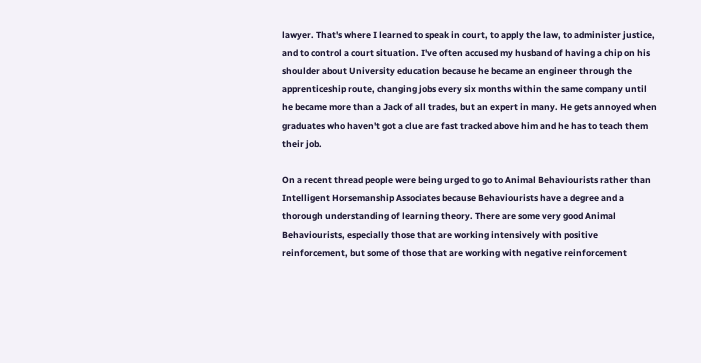lawyer. That's where I learned to speak in court, to apply the law, to administer justice, and to control a court situation. I've often accused my husband of having a chip on his shoulder about University education because he became an engineer through the apprenticeship route, changing jobs every six months within the same company until he became more than a Jack of all trades, but an expert in many. He gets annoyed when graduates who haven't got a clue are fast tracked above him and he has to teach them their job.

On a recent thread people were being urged to go to Animal Behaviourists rather than Intelligent Horsemanship Associates because Behaviourists have a degree and a thorough understanding of learning theory. There are some very good Animal Behaviourists, especially those that are working intensively with positive reinforcement, but some of those that are working with negative reinforcement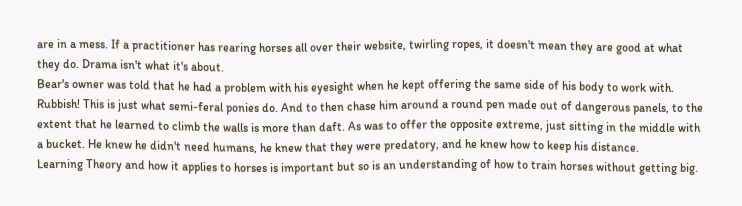are in a mess. If a practitioner has rearing horses all over their website, twirling ropes, it doesn't mean they are good at what they do. Drama isn't what it's about.
Bear's owner was told that he had a problem with his eyesight when he kept offering the same side of his body to work with. Rubbish! This is just what semi-feral ponies do. And to then chase him around a round pen made out of dangerous panels, to the extent that he learned to climb the walls is more than daft. As was to offer the opposite extreme, just sitting in the middle with a bucket. He knew he didn't need humans, he knew that they were predatory, and he knew how to keep his distance.
Learning Theory and how it applies to horses is important but so is an understanding of how to train horses without getting big.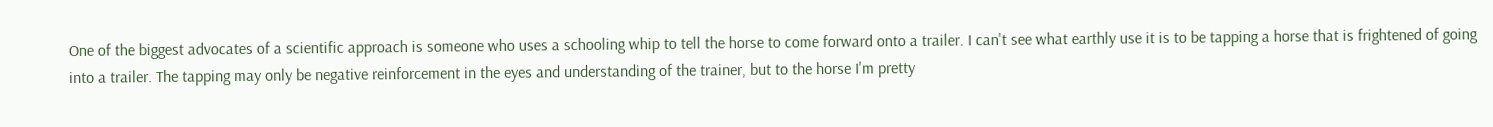One of the biggest advocates of a scientific approach is someone who uses a schooling whip to tell the horse to come forward onto a trailer. I can't see what earthly use it is to be tapping a horse that is frightened of going into a trailer. The tapping may only be negative reinforcement in the eyes and understanding of the trainer, but to the horse I'm pretty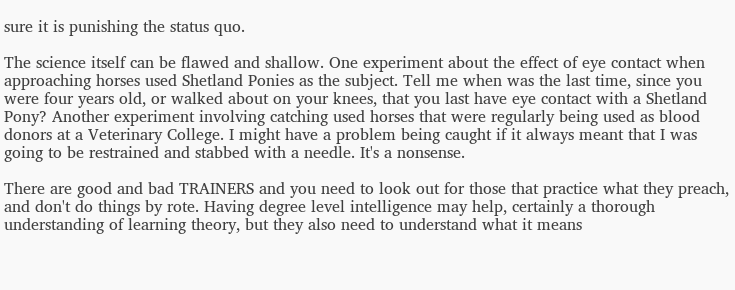sure it is punishing the status quo.

The science itself can be flawed and shallow. One experiment about the effect of eye contact when approaching horses used Shetland Ponies as the subject. Tell me when was the last time, since you were four years old, or walked about on your knees, that you last have eye contact with a Shetland Pony? Another experiment involving catching used horses that were regularly being used as blood donors at a Veterinary College. I might have a problem being caught if it always meant that I was going to be restrained and stabbed with a needle. It's a nonsense.

There are good and bad TRAINERS and you need to look out for those that practice what they preach, and don't do things by rote. Having degree level intelligence may help, certainly a thorough understanding of learning theory, but they also need to understand what it means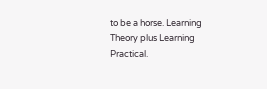to be a horse. Learning Theory plus Learning Practical.